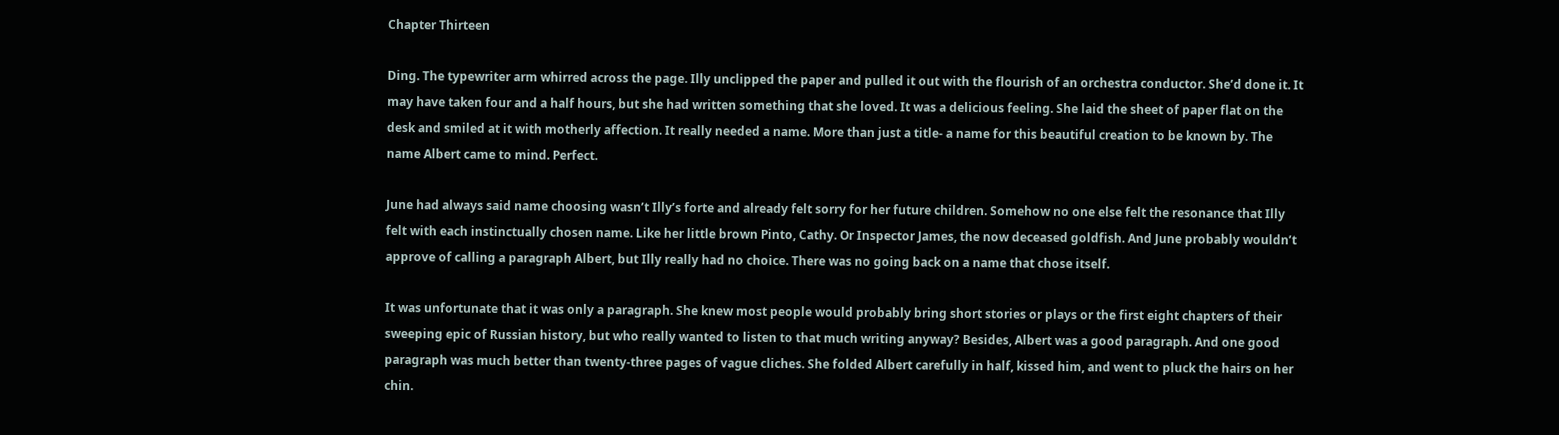Chapter Thirteen

Ding. The typewriter arm whirred across the page. Illy unclipped the paper and pulled it out with the flourish of an orchestra conductor. She’d done it. It may have taken four and a half hours, but she had written something that she loved. It was a delicious feeling. She laid the sheet of paper flat on the desk and smiled at it with motherly affection. It really needed a name. More than just a title- a name for this beautiful creation to be known by. The name Albert came to mind. Perfect.

June had always said name choosing wasn’t Illy’s forte and already felt sorry for her future children. Somehow no one else felt the resonance that Illy felt with each instinctually chosen name. Like her little brown Pinto, Cathy. Or Inspector James, the now deceased goldfish. And June probably wouldn’t approve of calling a paragraph Albert, but Illy really had no choice. There was no going back on a name that chose itself.

It was unfortunate that it was only a paragraph. She knew most people would probably bring short stories or plays or the first eight chapters of their sweeping epic of Russian history, but who really wanted to listen to that much writing anyway? Besides, Albert was a good paragraph. And one good paragraph was much better than twenty-three pages of vague cliches. She folded Albert carefully in half, kissed him, and went to pluck the hairs on her chin.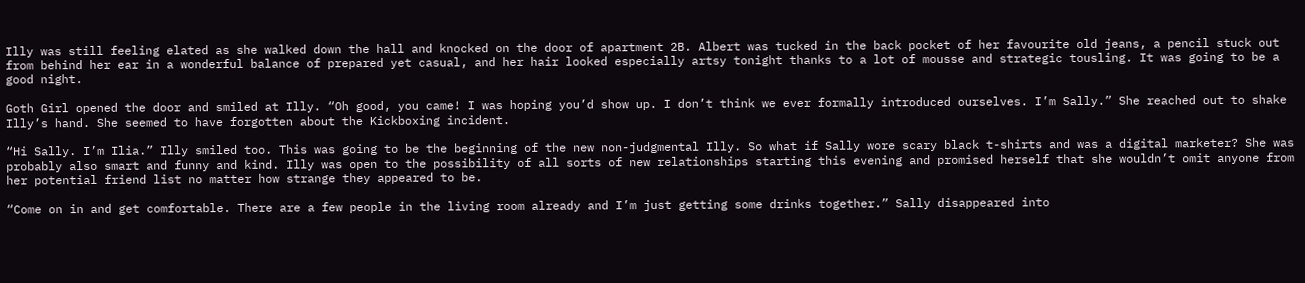Illy was still feeling elated as she walked down the hall and knocked on the door of apartment 2B. Albert was tucked in the back pocket of her favourite old jeans, a pencil stuck out from behind her ear in a wonderful balance of prepared yet casual, and her hair looked especially artsy tonight thanks to a lot of mousse and strategic tousling. It was going to be a good night.

Goth Girl opened the door and smiled at Illy. “Oh good, you came! I was hoping you’d show up. I don’t think we ever formally introduced ourselves. I’m Sally.” She reached out to shake Illy’s hand. She seemed to have forgotten about the Kickboxing incident.

“Hi Sally. I’m Ilia.” Illy smiled too. This was going to be the beginning of the new non-judgmental Illy. So what if Sally wore scary black t-shirts and was a digital marketer? She was probably also smart and funny and kind. Illy was open to the possibility of all sorts of new relationships starting this evening and promised herself that she wouldn’t omit anyone from her potential friend list no matter how strange they appeared to be.

“Come on in and get comfortable. There are a few people in the living room already and I’m just getting some drinks together.” Sally disappeared into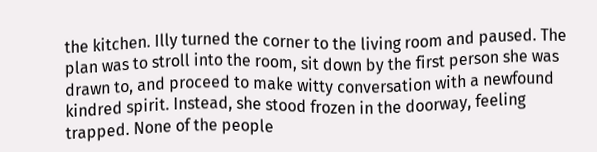the kitchen. Illy turned the corner to the living room and paused. The plan was to stroll into the room, sit down by the first person she was drawn to, and proceed to make witty conversation with a newfound kindred spirit. Instead, she stood frozen in the doorway, feeling trapped. None of the people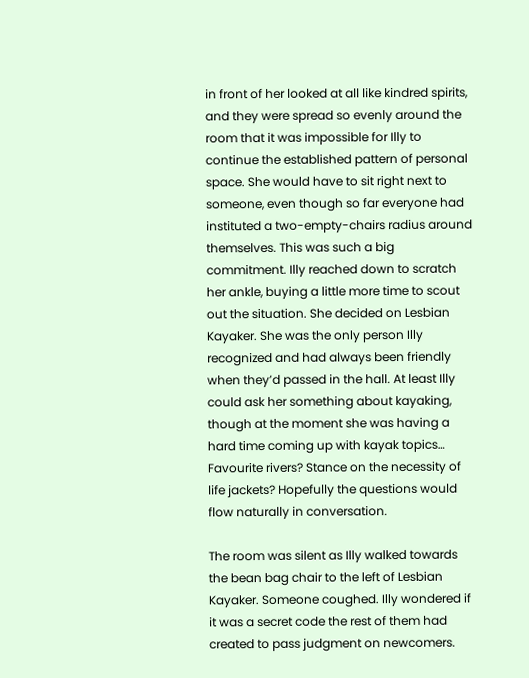in front of her looked at all like kindred spirits, and they were spread so evenly around the room that it was impossible for Illy to continue the established pattern of personal space. She would have to sit right next to someone, even though so far everyone had instituted a two-empty-chairs radius around themselves. This was such a big commitment. Illy reached down to scratch her ankle, buying a little more time to scout out the situation. She decided on Lesbian Kayaker. She was the only person Illy recognized and had always been friendly when they’d passed in the hall. At least Illy could ask her something about kayaking, though at the moment she was having a hard time coming up with kayak topics… Favourite rivers? Stance on the necessity of life jackets? Hopefully the questions would flow naturally in conversation.

The room was silent as Illy walked towards the bean bag chair to the left of Lesbian Kayaker. Someone coughed. Illy wondered if it was a secret code the rest of them had created to pass judgment on newcomers.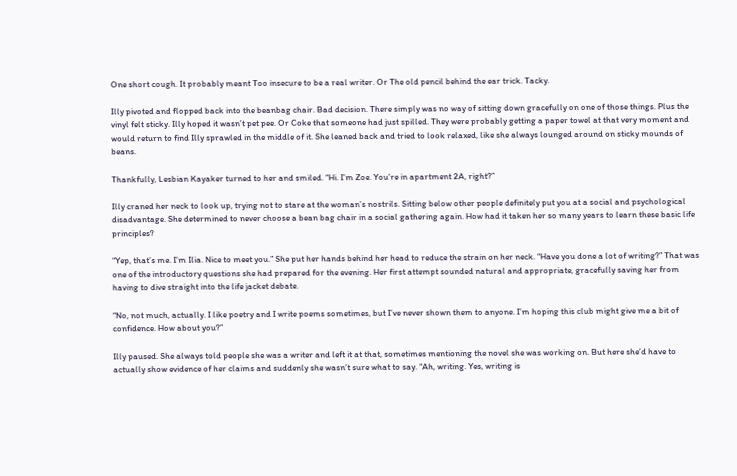One short cough. It probably meant Too insecure to be a real writer. Or The old pencil behind the ear trick. Tacky.

Illy pivoted and flopped back into the beanbag chair. Bad decision. There simply was no way of sitting down gracefully on one of those things. Plus the vinyl felt sticky. Illy hoped it wasn’t pet pee. Or Coke that someone had just spilled. They were probably getting a paper towel at that very moment and would return to find Illy sprawled in the middle of it. She leaned back and tried to look relaxed, like she always lounged around on sticky mounds of beans.

Thankfully, Lesbian Kayaker turned to her and smiled. “Hi. I’m Zoe. You’re in apartment 2A, right?”

Illy craned her neck to look up, trying not to stare at the woman’s nostrils. Sitting below other people definitely put you at a social and psychological disadvantage. She determined to never choose a bean bag chair in a social gathering again. How had it taken her so many years to learn these basic life principles?

“Yep, that’s me. I’m Ilia. Nice to meet you.” She put her hands behind her head to reduce the strain on her neck. “Have you done a lot of writing?” That was one of the introductory questions she had prepared for the evening. Her first attempt sounded natural and appropriate, gracefully saving her from having to dive straight into the life jacket debate.

“No, not much, actually. I like poetry and I write poems sometimes, but I’ve never shown them to anyone. I’m hoping this club might give me a bit of confidence. How about you?”

Illy paused. She always told people she was a writer and left it at that, sometimes mentioning the novel she was working on. But here she’d have to actually show evidence of her claims and suddenly she wasn’t sure what to say. “Ah, writing. Yes, writing is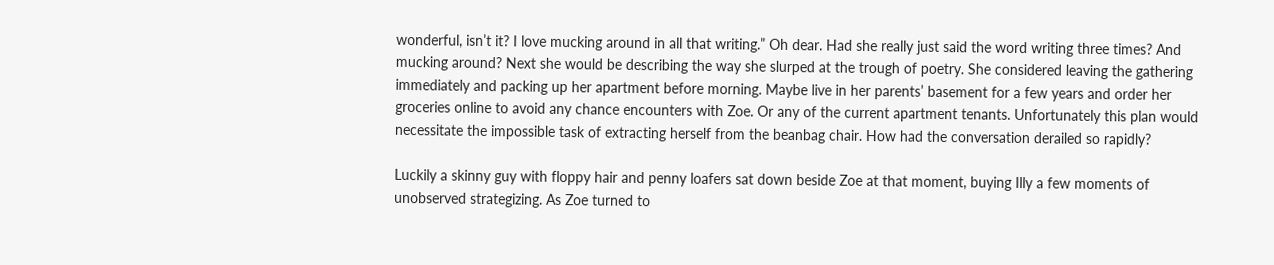wonderful, isn’t it? I love mucking around in all that writing.” Oh dear. Had she really just said the word writing three times? And mucking around? Next she would be describing the way she slurped at the trough of poetry. She considered leaving the gathering immediately and packing up her apartment before morning. Maybe live in her parents’ basement for a few years and order her groceries online to avoid any chance encounters with Zoe. Or any of the current apartment tenants. Unfortunately this plan would necessitate the impossible task of extracting herself from the beanbag chair. How had the conversation derailed so rapidly?

Luckily a skinny guy with floppy hair and penny loafers sat down beside Zoe at that moment, buying Illy a few moments of unobserved strategizing. As Zoe turned to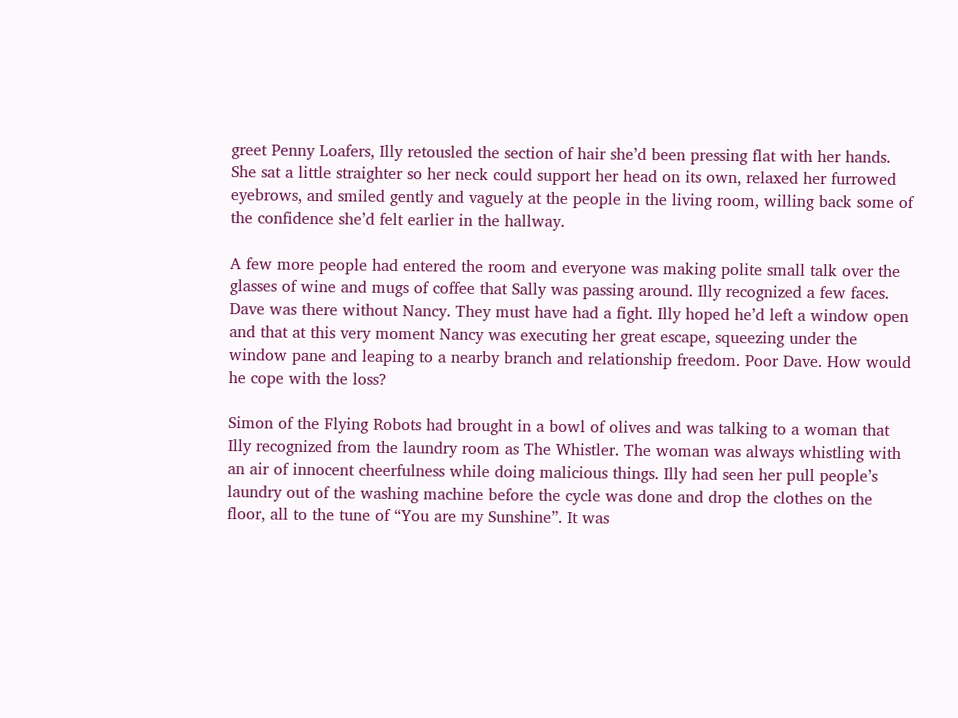greet Penny Loafers, Illy retousled the section of hair she’d been pressing flat with her hands. She sat a little straighter so her neck could support her head on its own, relaxed her furrowed eyebrows, and smiled gently and vaguely at the people in the living room, willing back some of the confidence she’d felt earlier in the hallway.

A few more people had entered the room and everyone was making polite small talk over the glasses of wine and mugs of coffee that Sally was passing around. Illy recognized a few faces. Dave was there without Nancy. They must have had a fight. Illy hoped he’d left a window open and that at this very moment Nancy was executing her great escape, squeezing under the window pane and leaping to a nearby branch and relationship freedom. Poor Dave. How would he cope with the loss?

Simon of the Flying Robots had brought in a bowl of olives and was talking to a woman that Illy recognized from the laundry room as The Whistler. The woman was always whistling with an air of innocent cheerfulness while doing malicious things. Illy had seen her pull people’s laundry out of the washing machine before the cycle was done and drop the clothes on the floor, all to the tune of “You are my Sunshine”. It was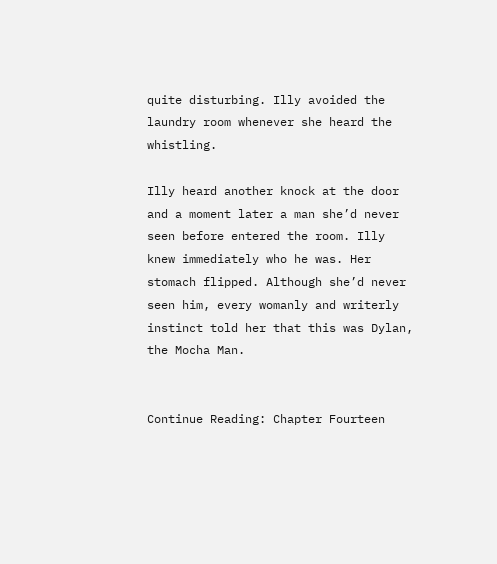quite disturbing. Illy avoided the laundry room whenever she heard the whistling.

Illy heard another knock at the door and a moment later a man she’d never seen before entered the room. Illy knew immediately who he was. Her stomach flipped. Although she’d never seen him, every womanly and writerly instinct told her that this was Dylan, the Mocha Man.


Continue Reading: Chapter Fourteen